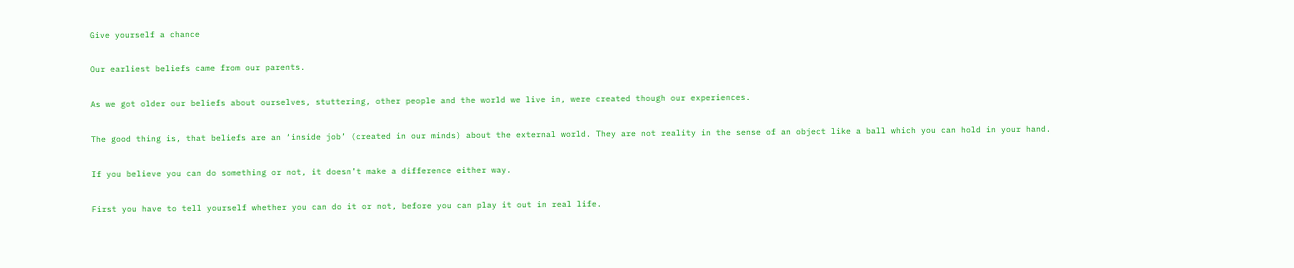Give yourself a chance

Our earliest beliefs came from our parents.

As we got older our beliefs about ourselves, stuttering, other people and the world we live in, were created though our experiences.

The good thing is, that beliefs are an ‘inside job’ (created in our minds) about the external world. They are not reality in the sense of an object like a ball which you can hold in your hand.

If you believe you can do something or not, it doesn’t make a difference either way.

First you have to tell yourself whether you can do it or not, before you can play it out in real life.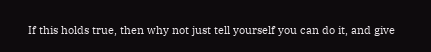If this holds true, then why not just tell yourself you can do it, and give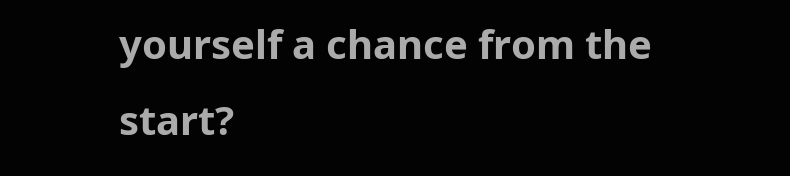yourself a chance from the start?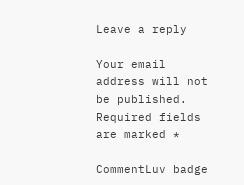Leave a reply

Your email address will not be published. Required fields are marked *

CommentLuv badge